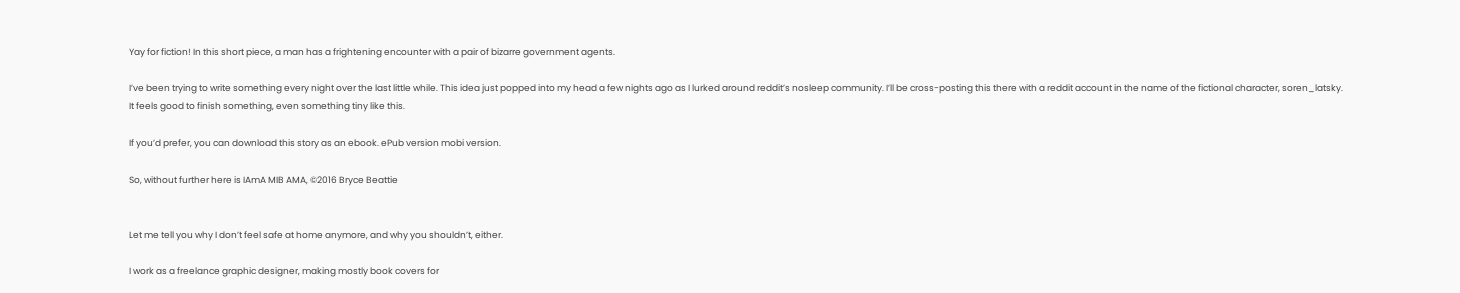Yay for fiction! In this short piece, a man has a frightening encounter with a pair of bizarre government agents.

I’ve been trying to write something every night over the last little while. This idea just popped into my head a few nights ago as I lurked around reddit’s nosleep community. I’ll be cross-posting this there with a reddit account in the name of the fictional character, soren_latsky. It feels good to finish something, even something tiny like this.

If you’d prefer, you can download this story as an ebook. ePub version mobi version.

So, without further here is IAmA MIB AMA, ©2016 Bryce Beattie


Let me tell you why I don’t feel safe at home anymore, and why you shouldn’t, either.

I work as a freelance graphic designer, making mostly book covers for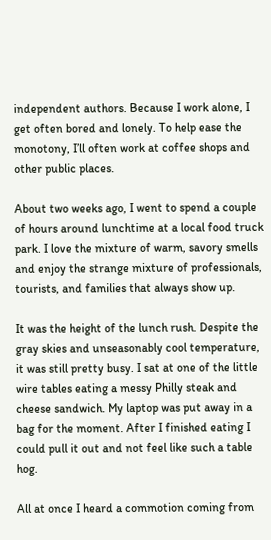independent authors. Because I work alone, I get often bored and lonely. To help ease the monotony, I’ll often work at coffee shops and other public places.

About two weeks ago, I went to spend a couple of hours around lunchtime at a local food truck park. I love the mixture of warm, savory smells and enjoy the strange mixture of professionals, tourists, and families that always show up.

It was the height of the lunch rush. Despite the gray skies and unseasonably cool temperature, it was still pretty busy. I sat at one of the little wire tables eating a messy Philly steak and cheese sandwich. My laptop was put away in a bag for the moment. After I finished eating I could pull it out and not feel like such a table hog.

All at once I heard a commotion coming from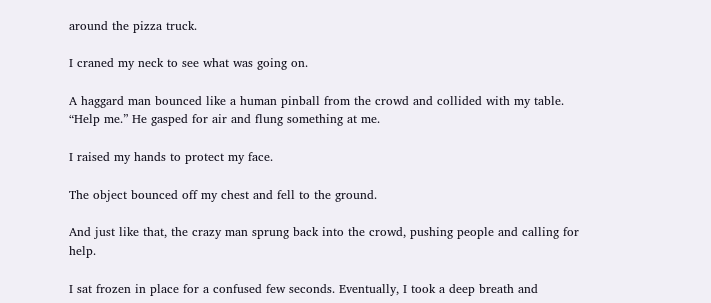around the pizza truck.

I craned my neck to see what was going on.

A haggard man bounced like a human pinball from the crowd and collided with my table. “Help me.” He gasped for air and flung something at me.

I raised my hands to protect my face.

The object bounced off my chest and fell to the ground.

And just like that, the crazy man sprung back into the crowd, pushing people and calling for help.

I sat frozen in place for a confused few seconds. Eventually, I took a deep breath and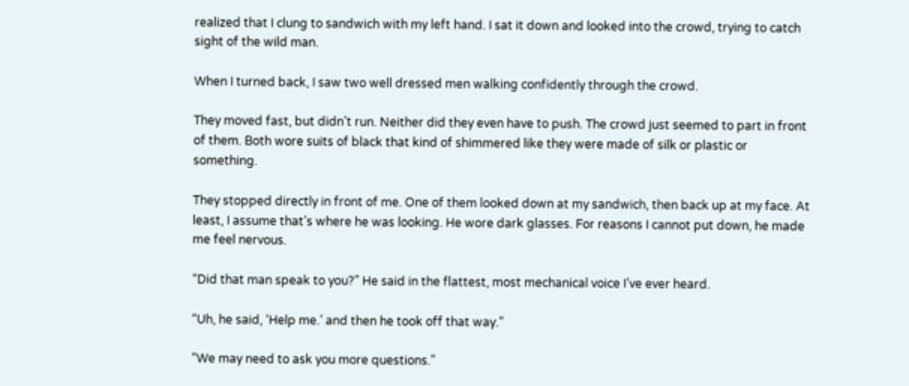realized that I clung to sandwich with my left hand. I sat it down and looked into the crowd, trying to catch sight of the wild man.

When I turned back, I saw two well dressed men walking confidently through the crowd.

They moved fast, but didn’t run. Neither did they even have to push. The crowd just seemed to part in front of them. Both wore suits of black that kind of shimmered like they were made of silk or plastic or something.

They stopped directly in front of me. One of them looked down at my sandwich, then back up at my face. At least, I assume that’s where he was looking. He wore dark glasses. For reasons I cannot put down, he made me feel nervous.

“Did that man speak to you?” He said in the flattest, most mechanical voice I’ve ever heard.

“Uh, he said, ‘Help me.’ and then he took off that way.”

“We may need to ask you more questions.”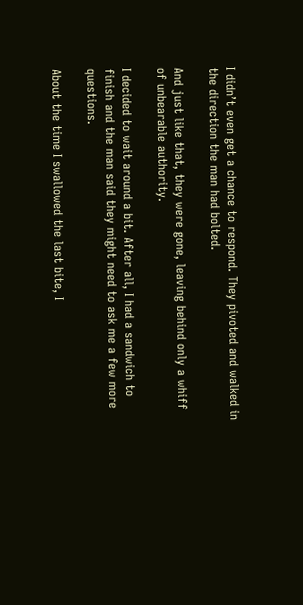I didn’t even get a chance to respond. They pivoted and walked in the direction the man had bolted.

And just like that, they were gone, leaving behind only a whiff of unbearable authority.

I decided to wait around a bit. After all, I had a sandwich to finish and the man said they might need to ask me a few more questions.

About the time I swallowed the last bite, I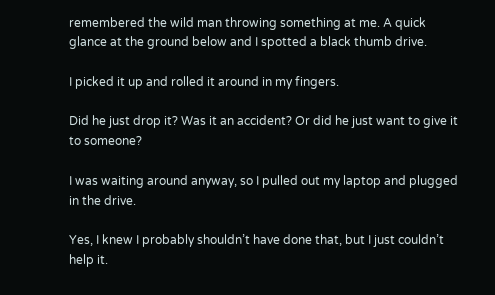remembered the wild man throwing something at me. A quick glance at the ground below and I spotted a black thumb drive.

I picked it up and rolled it around in my fingers.

Did he just drop it? Was it an accident? Or did he just want to give it to someone?

I was waiting around anyway, so I pulled out my laptop and plugged in the drive.

Yes, I knew I probably shouldn’t have done that, but I just couldn’t help it.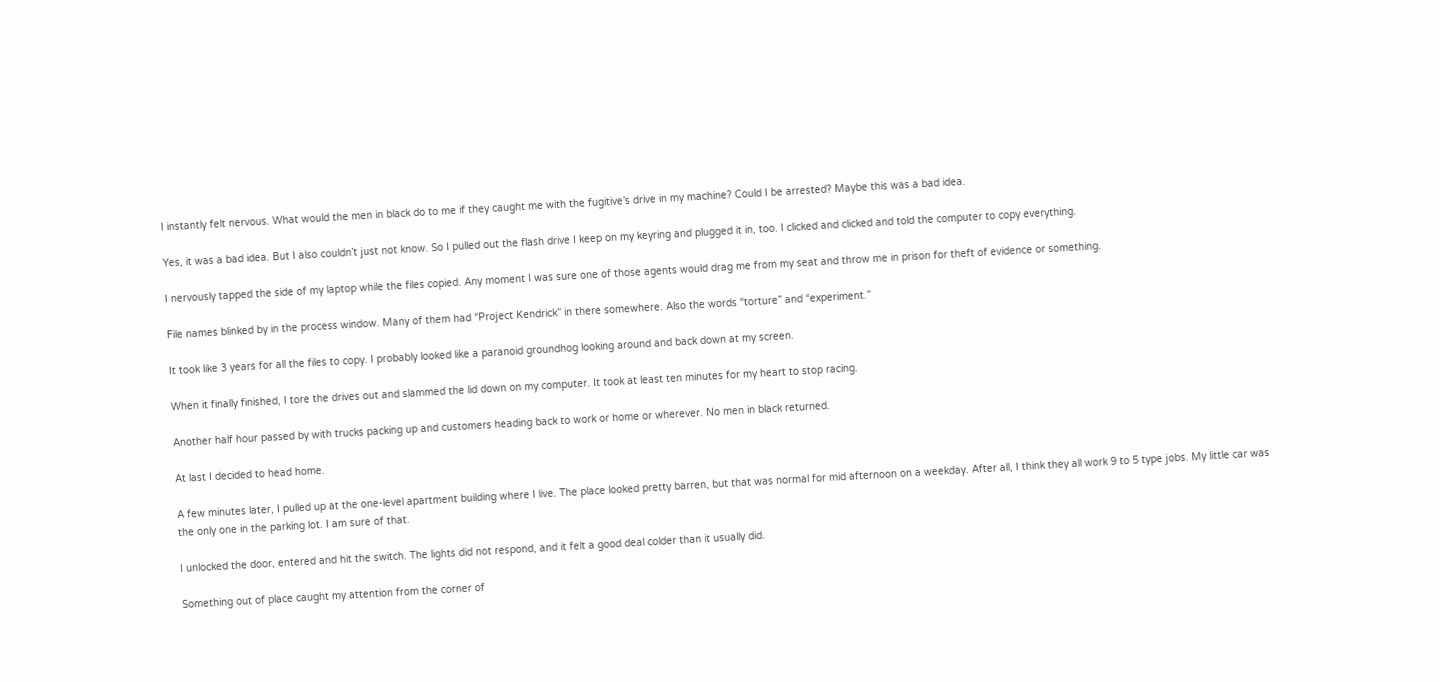I instantly felt nervous. What would the men in black do to me if they caught me with the fugitive’s drive in my machine? Could I be arrested? Maybe this was a bad idea.

Yes, it was a bad idea. But I also couldn’t just not know. So I pulled out the flash drive I keep on my keyring and plugged it in, too. I clicked and clicked and told the computer to copy everything.

I nervously tapped the side of my laptop while the files copied. Any moment I was sure one of those agents would drag me from my seat and throw me in prison for theft of evidence or something.

File names blinked by in the process window. Many of them had “Project Kendrick” in there somewhere. Also the words “torture” and “experiment.”

It took like 3 years for all the files to copy. I probably looked like a paranoid groundhog looking around and back down at my screen.

When it finally finished, I tore the drives out and slammed the lid down on my computer. It took at least ten minutes for my heart to stop racing.

Another half hour passed by with trucks packing up and customers heading back to work or home or wherever. No men in black returned.

At last I decided to head home.

A few minutes later, I pulled up at the one-level apartment building where I live. The place looked pretty barren, but that was normal for mid afternoon on a weekday. After all, I think they all work 9 to 5 type jobs. My little car was the only one in the parking lot. I am sure of that.

I unlocked the door, entered and hit the switch. The lights did not respond, and it felt a good deal colder than it usually did.

Something out of place caught my attention from the corner of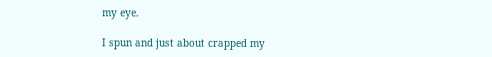my eye.

I spun and just about crapped my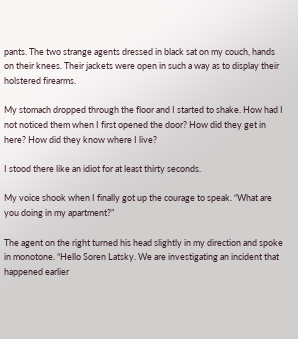pants. The two strange agents dressed in black sat on my couch, hands on their knees. Their jackets were open in such a way as to display their holstered firearms.

My stomach dropped through the floor and I started to shake. How had I not noticed them when I first opened the door? How did they get in here? How did they know where I live?

I stood there like an idiot for at least thirty seconds.

My voice shook when I finally got up the courage to speak. “What are you doing in my apartment?”

The agent on the right turned his head slightly in my direction and spoke in monotone. “Hello Soren Latsky. We are investigating an incident that happened earlier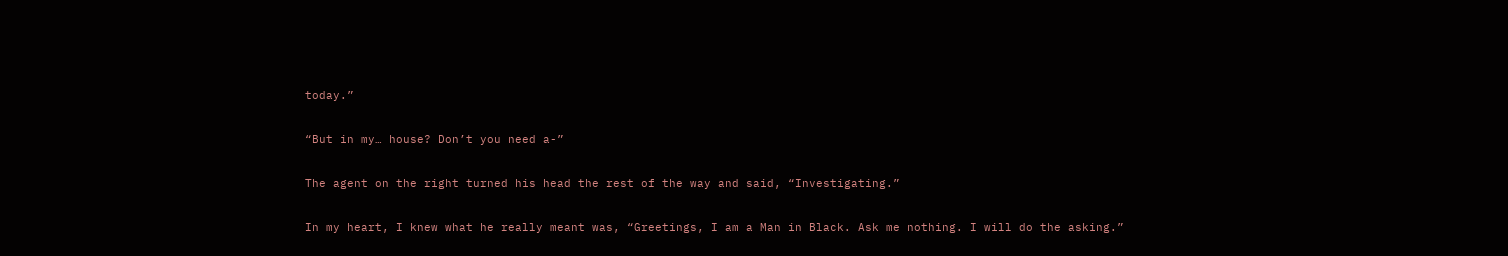today.”

“But in my… house? Don’t you need a-”

The agent on the right turned his head the rest of the way and said, “Investigating.”

In my heart, I knew what he really meant was, “Greetings, I am a Man in Black. Ask me nothing. I will do the asking.”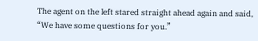The agent on the left stared straight ahead again and said, “We have some questions for you.”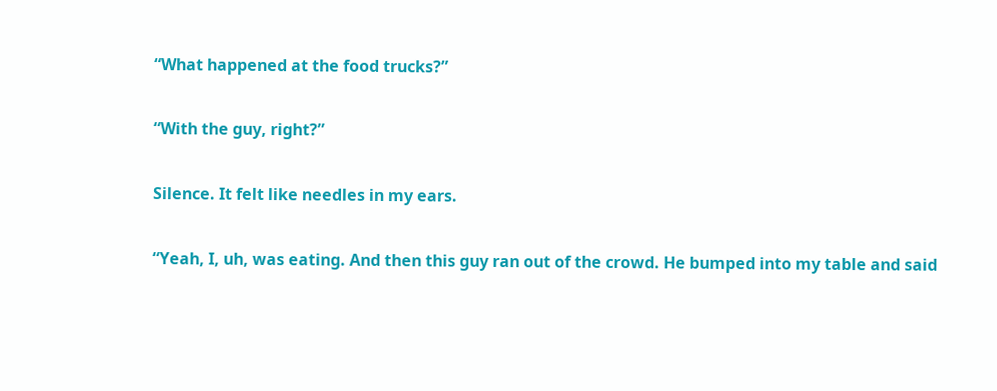“What happened at the food trucks?”

“With the guy, right?”

Silence. It felt like needles in my ears.

“Yeah, I, uh, was eating. And then this guy ran out of the crowd. He bumped into my table and said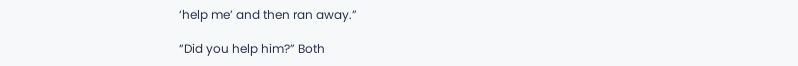‘help me’ and then ran away.”

“Did you help him?” Both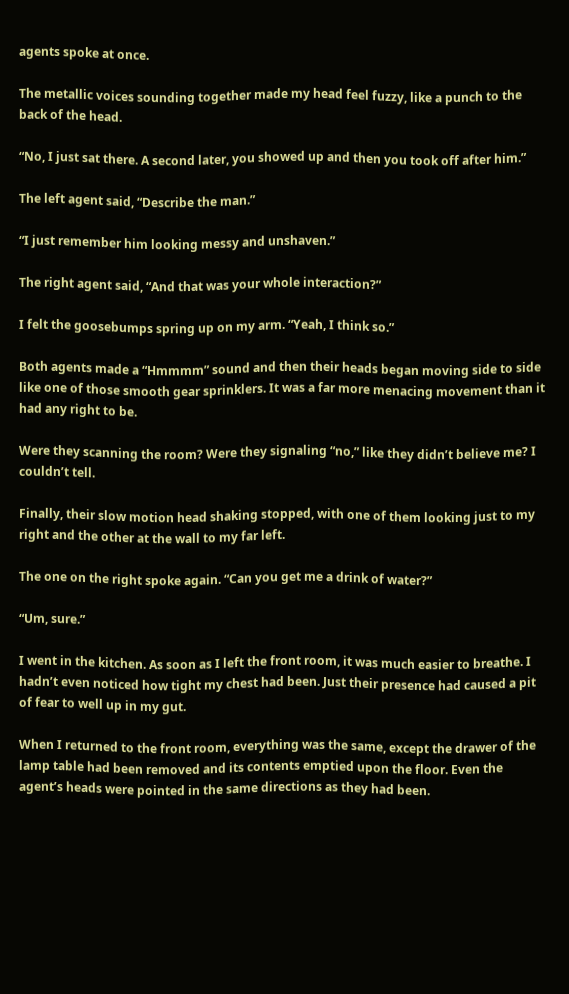agents spoke at once.

The metallic voices sounding together made my head feel fuzzy, like a punch to the back of the head.

“No, I just sat there. A second later, you showed up and then you took off after him.”

The left agent said, “Describe the man.”

“I just remember him looking messy and unshaven.”

The right agent said, “And that was your whole interaction?”

I felt the goosebumps spring up on my arm. “Yeah, I think so.”

Both agents made a “Hmmmm” sound and then their heads began moving side to side like one of those smooth gear sprinklers. It was a far more menacing movement than it had any right to be.

Were they scanning the room? Were they signaling “no,” like they didn’t believe me? I couldn’t tell.

Finally, their slow motion head shaking stopped, with one of them looking just to my right and the other at the wall to my far left.

The one on the right spoke again. “Can you get me a drink of water?”

“Um, sure.”

I went in the kitchen. As soon as I left the front room, it was much easier to breathe. I hadn’t even noticed how tight my chest had been. Just their presence had caused a pit of fear to well up in my gut.

When I returned to the front room, everything was the same, except the drawer of the lamp table had been removed and its contents emptied upon the floor. Even the agent’s heads were pointed in the same directions as they had been.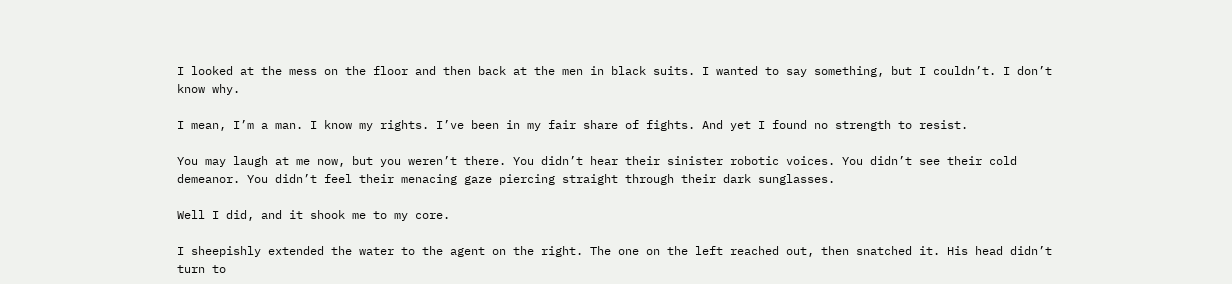I looked at the mess on the floor and then back at the men in black suits. I wanted to say something, but I couldn’t. I don’t know why.

I mean, I’m a man. I know my rights. I’ve been in my fair share of fights. And yet I found no strength to resist.

You may laugh at me now, but you weren’t there. You didn’t hear their sinister robotic voices. You didn’t see their cold demeanor. You didn’t feel their menacing gaze piercing straight through their dark sunglasses.

Well I did, and it shook me to my core.

I sheepishly extended the water to the agent on the right. The one on the left reached out, then snatched it. His head didn’t turn to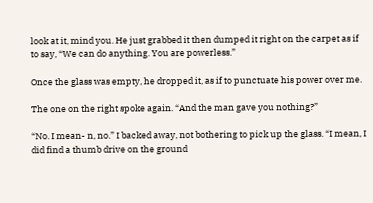look at it, mind you. He just grabbed it then dumped it right on the carpet as if to say, “We can do anything. You are powerless.”

Once the glass was empty, he dropped it, as if to punctuate his power over me.

The one on the right spoke again. “And the man gave you nothing?”

“No. I mean- n, no.” I backed away, not bothering to pick up the glass. “I mean, I did find a thumb drive on the ground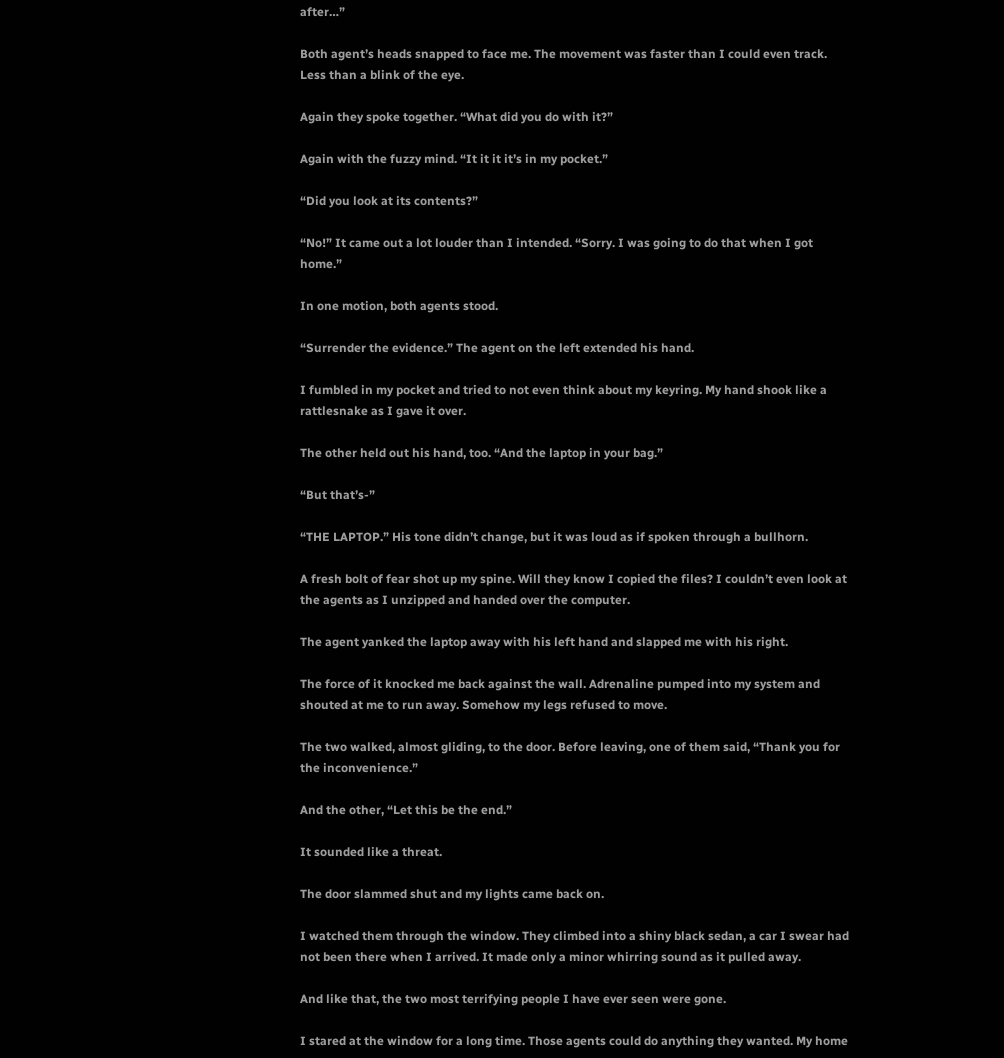after…”

Both agent’s heads snapped to face me. The movement was faster than I could even track. Less than a blink of the eye.

Again they spoke together. “What did you do with it?”

Again with the fuzzy mind. “It it it it’s in my pocket.”

“Did you look at its contents?”

“No!” It came out a lot louder than I intended. “Sorry. I was going to do that when I got home.”

In one motion, both agents stood.

“Surrender the evidence.” The agent on the left extended his hand.

I fumbled in my pocket and tried to not even think about my keyring. My hand shook like a rattlesnake as I gave it over.

The other held out his hand, too. “And the laptop in your bag.”

“But that’s-”

“THE LAPTOP.” His tone didn’t change, but it was loud as if spoken through a bullhorn.

A fresh bolt of fear shot up my spine. Will they know I copied the files? I couldn’t even look at the agents as I unzipped and handed over the computer.

The agent yanked the laptop away with his left hand and slapped me with his right.

The force of it knocked me back against the wall. Adrenaline pumped into my system and shouted at me to run away. Somehow my legs refused to move.

The two walked, almost gliding, to the door. Before leaving, one of them said, “Thank you for the inconvenience.”

And the other, “Let this be the end.”

It sounded like a threat.

The door slammed shut and my lights came back on.

I watched them through the window. They climbed into a shiny black sedan, a car I swear had not been there when I arrived. It made only a minor whirring sound as it pulled away.

And like that, the two most terrifying people I have ever seen were gone.

I stared at the window for a long time. Those agents could do anything they wanted. My home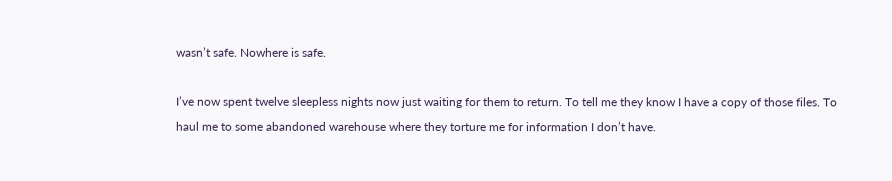wasn’t safe. Nowhere is safe.

I’ve now spent twelve sleepless nights now just waiting for them to return. To tell me they know I have a copy of those files. To haul me to some abandoned warehouse where they torture me for information I don’t have.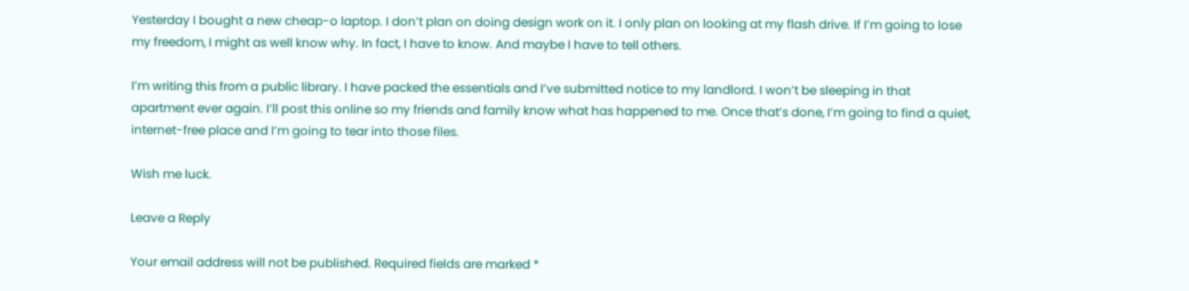Yesterday I bought a new cheap-o laptop. I don’t plan on doing design work on it. I only plan on looking at my flash drive. If I’m going to lose my freedom, I might as well know why. In fact, I have to know. And maybe I have to tell others.

I’m writing this from a public library. I have packed the essentials and I’ve submitted notice to my landlord. I won’t be sleeping in that apartment ever again. I’ll post this online so my friends and family know what has happened to me. Once that’s done, I’m going to find a quiet, internet-free place and I’m going to tear into those files.

Wish me luck.

Leave a Reply

Your email address will not be published. Required fields are marked *